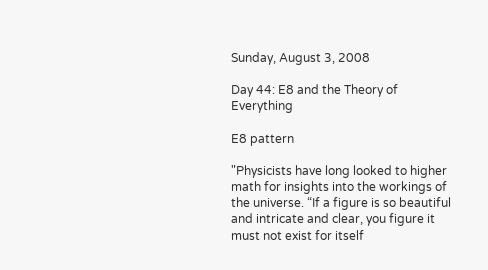Sunday, August 3, 2008

Day 44: E8 and the Theory of Everything

E8 pattern

"Physicists have long looked to higher math for insights into the workings of the universe. “If a figure is so beautiful and intricate and clear, you figure it must not exist for itself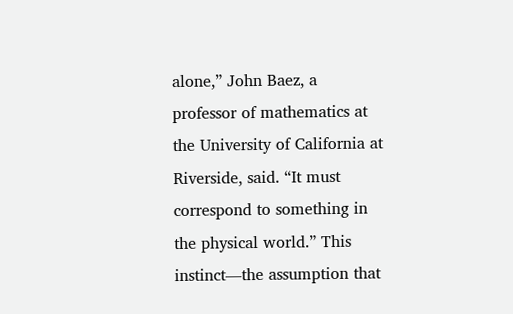alone,” John Baez, a professor of mathematics at the University of California at Riverside, said. “It must correspond to something in the physical world.” This instinct—the assumption that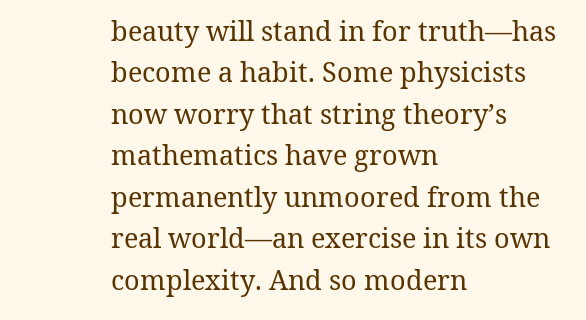beauty will stand in for truth—has become a habit. Some physicists now worry that string theory’s mathematics have grown permanently unmoored from the real world—an exercise in its own complexity. And so modern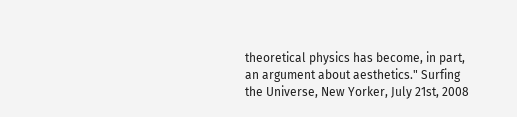theoretical physics has become, in part, an argument about aesthetics." Surfing the Universe, New Yorker, July 21st, 2008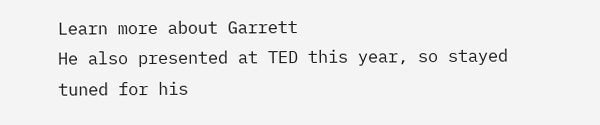Learn more about Garrett
He also presented at TED this year, so stayed tuned for his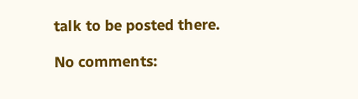talk to be posted there.

No comments: